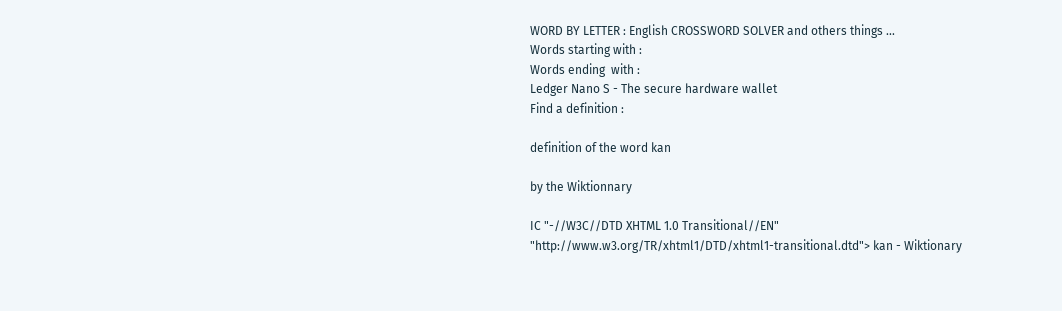WORD BY LETTER : English CROSSWORD SOLVER and others things ...
Words starting with :
Words ending  with :
Ledger Nano S - The secure hardware wallet
Find a definition :

definition of the word kan

by the Wiktionnary

IC "-//W3C//DTD XHTML 1.0 Transitional//EN" "http://www.w3.org/TR/xhtml1/DTD/xhtml1-transitional.dtd"> kan - Wiktionary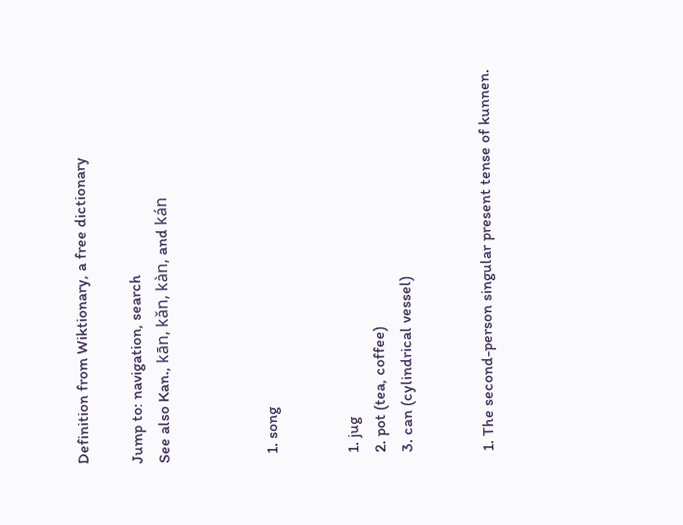Definition from Wiktionary, a free dictionary

Jump to: navigation, search
See also Kan., kān, kǎn, kàn, and kán



  1. song


  1. jug
  2. pot (tea, coffee)
  3. can (cylindrical vessel)


  1. The second-person singular present tense of kunnen.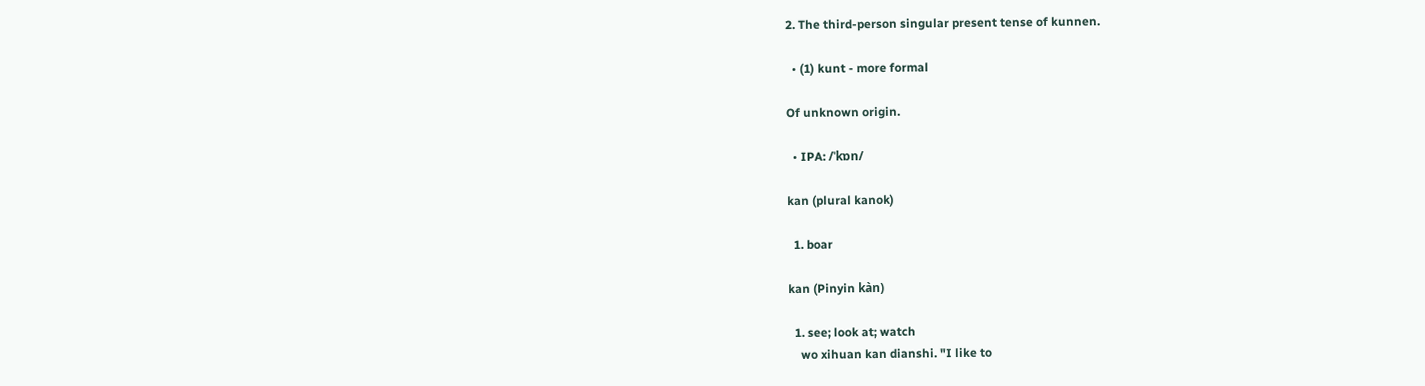2. The third-person singular present tense of kunnen.

  • (1) kunt - more formal

Of unknown origin.

  • IPA: /ˈkɒn/

kan (plural kanok)

  1. boar

kan (Pinyin kàn)

  1. see; look at; watch
    wo xihuan kan dianshi. "I like to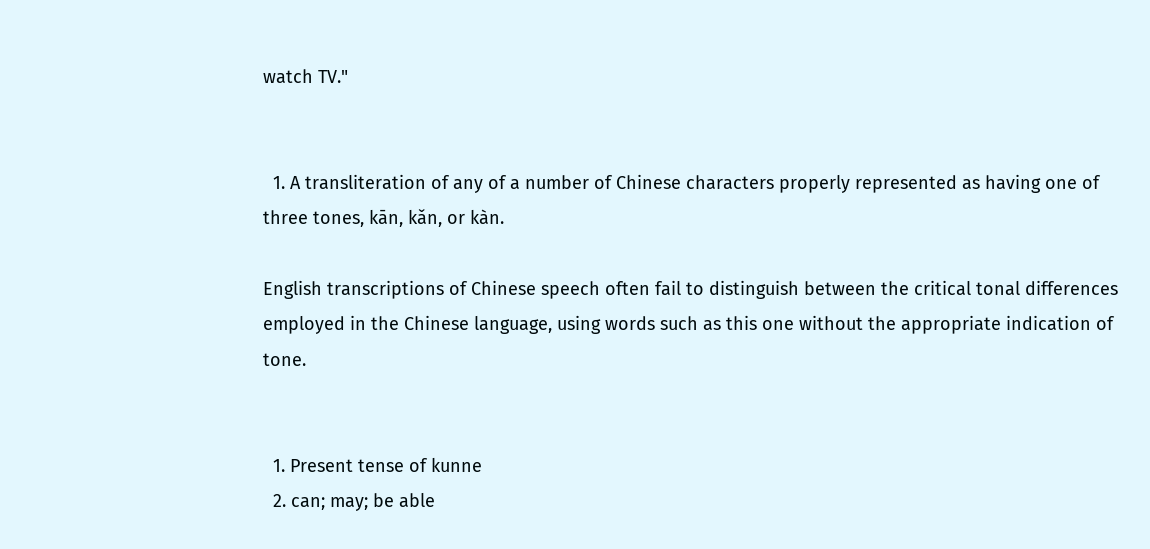watch TV."


  1. A transliteration of any of a number of Chinese characters properly represented as having one of three tones, kān, kǎn, or kàn.

English transcriptions of Chinese speech often fail to distinguish between the critical tonal differences employed in the Chinese language, using words such as this one without the appropriate indication of tone.


  1. Present tense of kunne
  2. can; may; be able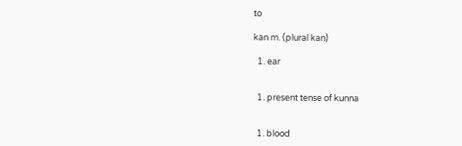to

kan m. (plural kan)

  1. ear


  1. present tense of kunna


  1. blood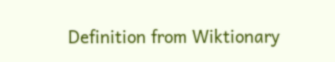Definition from Wiktionary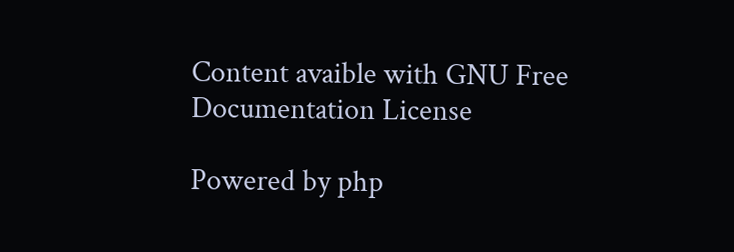Content avaible with GNU Free Documentation License

Powered by php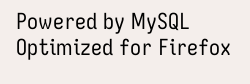Powered by MySQL Optimized for Firefox